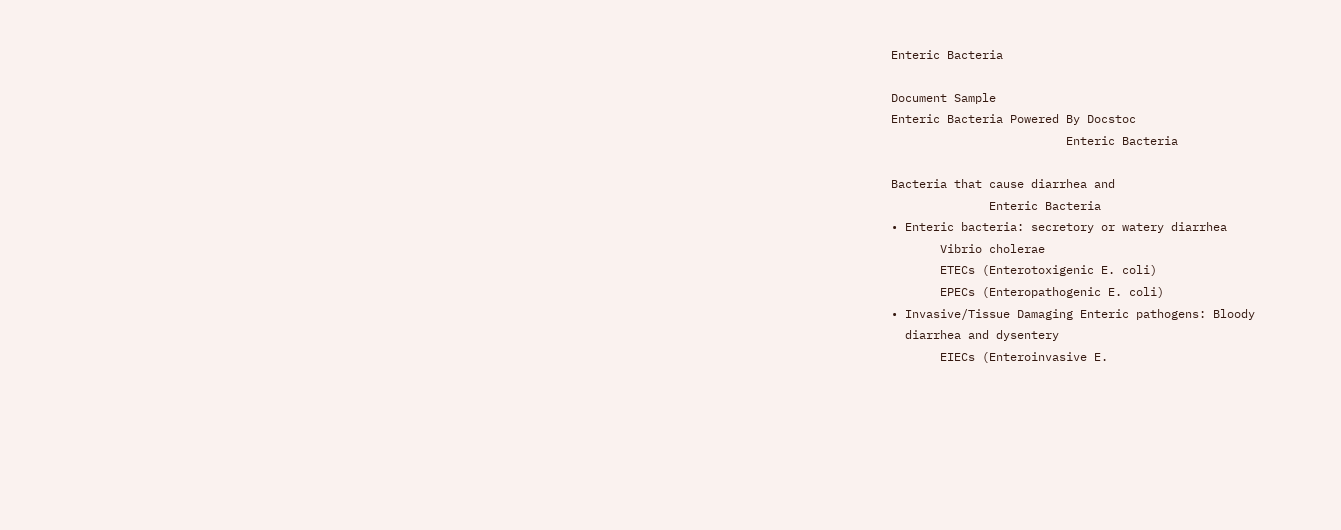Enteric Bacteria

Document Sample
Enteric Bacteria Powered By Docstoc
                         Enteric Bacteria

Bacteria that cause diarrhea and
              Enteric Bacteria
• Enteric bacteria: secretory or watery diarrhea
       Vibrio cholerae
       ETECs (Enterotoxigenic E. coli)
       EPECs (Enteropathogenic E. coli)
• Invasive/Tissue Damaging Enteric pathogens: Bloody
  diarrhea and dysentery
       EIECs (Enteroinvasive E.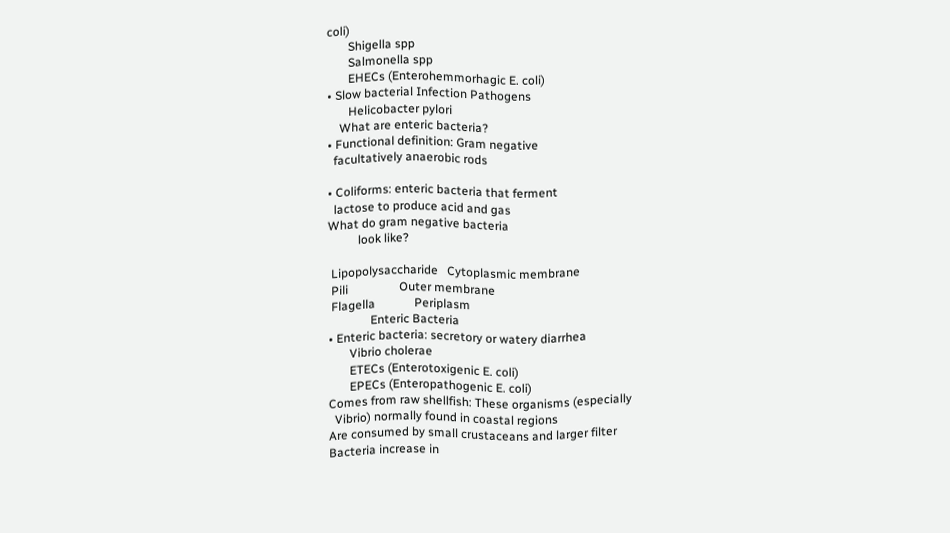coli)
       Shigella spp
       Salmonella spp
       EHECs (Enterohemmorhagic E. coli)
• Slow bacterial Infection Pathogens
       Helicobacter pylori
    What are enteric bacteria?
• Functional definition: Gram negative
  facultatively anaerobic rods

• Coliforms: enteric bacteria that ferment
  lactose to produce acid and gas
What do gram negative bacteria
          look like?

 Lipopolysaccharide   Cytoplasmic membrane
 Pili                 Outer membrane
 Flagella             Periplasm
              Enteric Bacteria
• Enteric bacteria: secretory or watery diarrhea
       Vibrio cholerae
       ETECs (Enterotoxigenic E. coli)
       EPECs (Enteropathogenic E. coli)
Comes from raw shellfish: These organisms (especially
  Vibrio) normally found in coastal regions
Are consumed by small crustaceans and larger filter
Bacteria increase in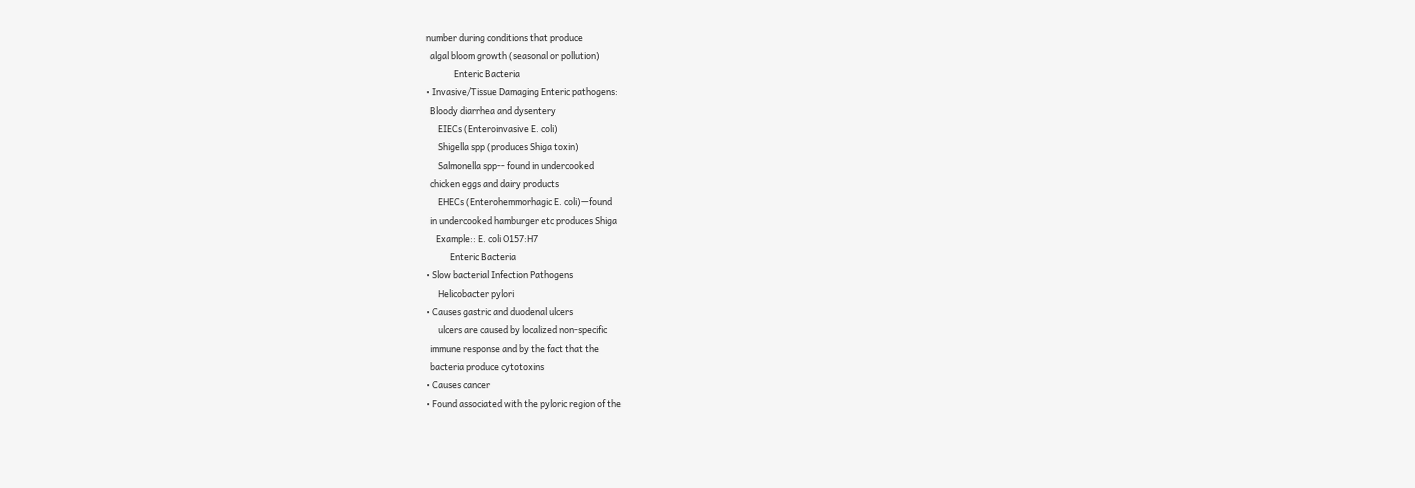number during conditions that produce
  algal bloom growth (seasonal or pollution)
              Enteric Bacteria
• Invasive/Tissue Damaging Enteric pathogens:
  Bloody diarrhea and dysentery
      EIECs (Enteroinvasive E. coli)
      Shigella spp (produces Shiga toxin)
      Salmonella spp-- found in undercooked
  chicken eggs and dairy products
      EHECs (Enterohemmorhagic E. coli)—found
  in undercooked hamburger etc produces Shiga
     Example:: E. coli O157:H7
            Enteric Bacteria
• Slow bacterial Infection Pathogens
      Helicobacter pylori
• Causes gastric and duodenal ulcers
      ulcers are caused by localized non-specific
  immune response and by the fact that the
  bacteria produce cytotoxins
• Causes cancer
• Found associated with the pyloric region of the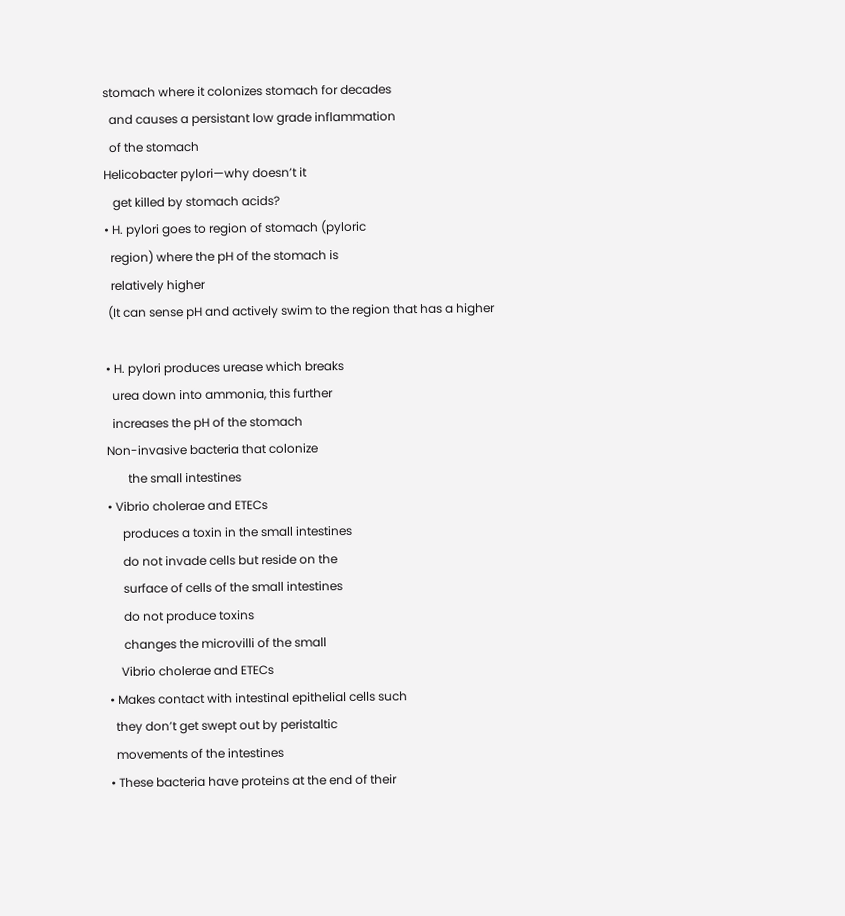stomach where it colonizes stomach for decades
  and causes a persistant low grade inflammation
  of the stomach
Helicobacter pylori—why doesn’t it
   get killed by stomach acids?
• H. pylori goes to region of stomach (pyloric
  region) where the pH of the stomach is
  relatively higher
 (It can sense pH and actively swim to the region that has a higher

• H. pylori produces urease which breaks
  urea down into ammonia, this further
  increases the pH of the stomach
Non-invasive bacteria that colonize
       the small intestines
• Vibrio cholerae and ETECs
     produces a toxin in the small intestines
     do not invade cells but reside on the
     surface of cells of the small intestines
     do not produce toxins
     changes the microvilli of the small
    Vibrio cholerae and ETECs
• Makes contact with intestinal epithelial cells such
  they don’t get swept out by peristaltic
  movements of the intestines
• These bacteria have proteins at the end of their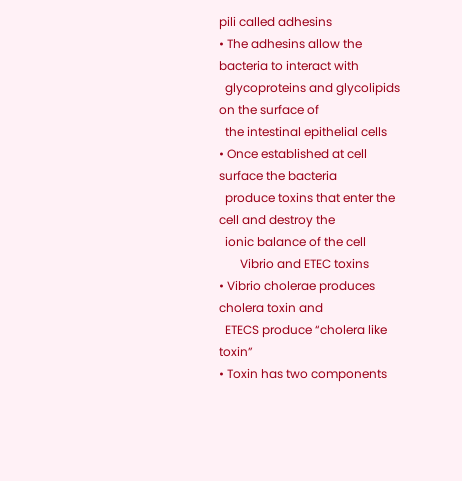pili called adhesins
• The adhesins allow the bacteria to interact with
  glycoproteins and glycolipids on the surface of
  the intestinal epithelial cells
• Once established at cell surface the bacteria
  produce toxins that enter the cell and destroy the
  ionic balance of the cell
       Vibrio and ETEC toxins
• Vibrio cholerae produces cholera toxin and
  ETECS produce “cholera like toxin”
• Toxin has two components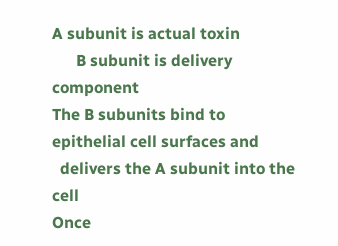A subunit is actual toxin
      B subunit is delivery component
The B subunits bind to epithelial cell surfaces and
  delivers the A subunit into the cell
Once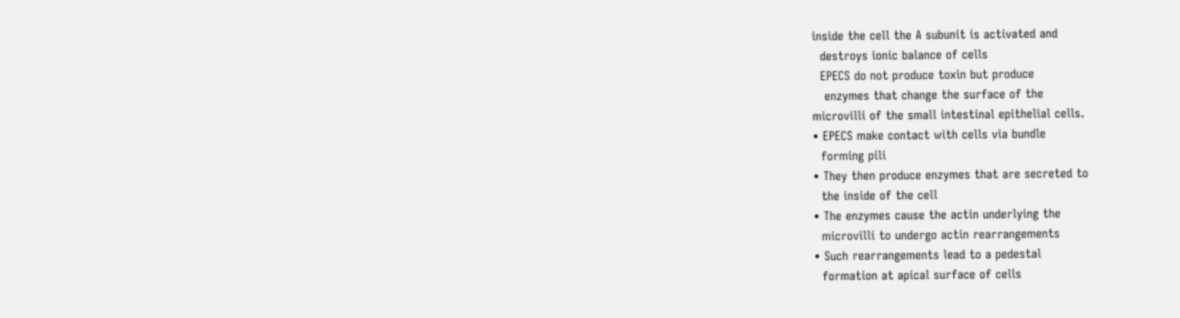inside the cell the A subunit is activated and
  destroys ionic balance of cells
  EPECS do not produce toxin but produce
   enzymes that change the surface of the
microvilli of the small intestinal epithelial cells.
• EPECS make contact with cells via bundle
  forming pili
• They then produce enzymes that are secreted to
  the inside of the cell
• The enzymes cause the actin underlying the
  microvilli to undergo actin rearrangements
• Such rearrangements lead to a pedestal
  formation at apical surface of cells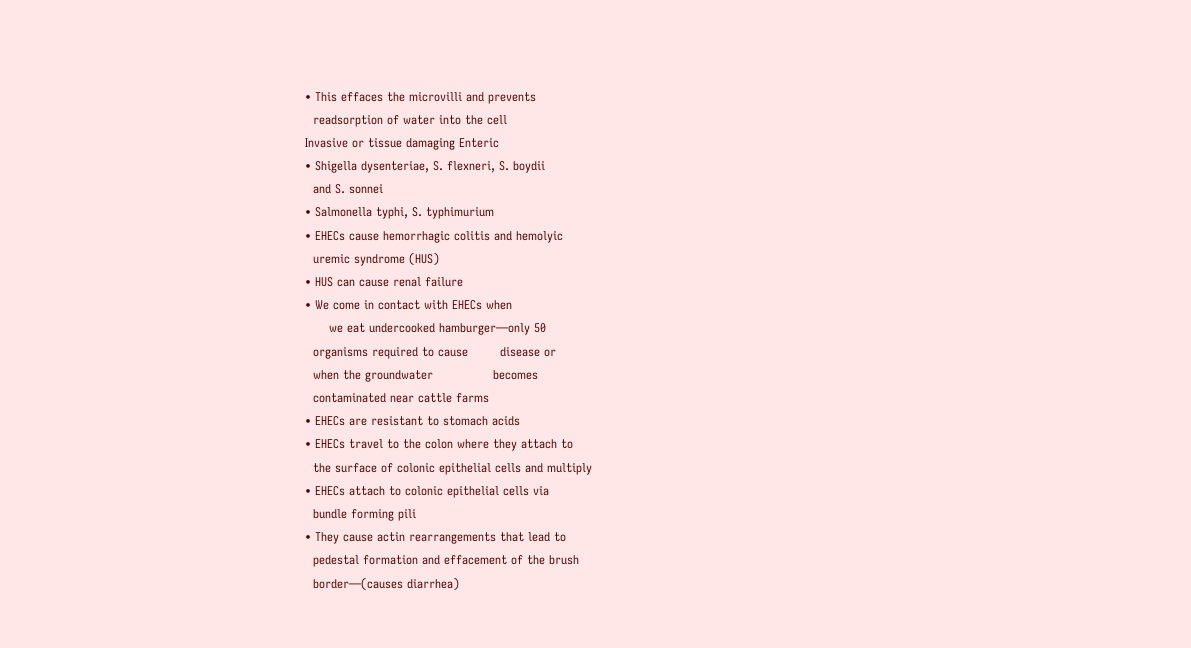• This effaces the microvilli and prevents
  readsorption of water into the cell
Invasive or tissue damaging Enteric
• Shigella dysenteriae, S. flexneri, S. boydii
  and S. sonnei
• Salmonella typhi, S. typhimurium
• EHECs cause hemorrhagic colitis and hemolyic
  uremic syndrome (HUS)
• HUS can cause renal failure
• We come in contact with EHECs when
      we eat undercooked hamburger—only 50
  organisms required to cause        disease or
  when the groundwater               becomes
  contaminated near cattle farms
• EHECs are resistant to stomach acids
• EHECs travel to the colon where they attach to
  the surface of colonic epithelial cells and multiply
• EHECs attach to colonic epithelial cells via
  bundle forming pili
• They cause actin rearrangements that lead to
  pedestal formation and effacement of the brush
  border—(causes diarrhea)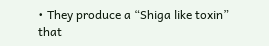• They produce a “Shiga like toxin” that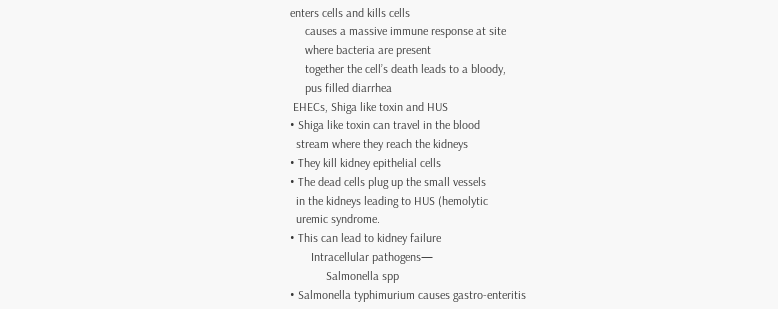enters cells and kills cells
     causes a massive immune response at site
     where bacteria are present
     together the cell’s death leads to a bloody,
     pus filled diarrhea
 EHECs, Shiga like toxin and HUS
• Shiga like toxin can travel in the blood
  stream where they reach the kidneys
• They kill kidney epithelial cells
• The dead cells plug up the small vessels
  in the kidneys leading to HUS (hemolytic
  uremic syndrome.
• This can lead to kidney failure
       Intracellular pathogens—
            Salmonella spp
• Salmonella typhimurium causes gastro-enteritis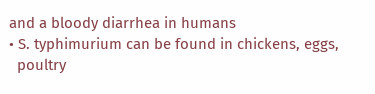and a bloody diarrhea in humans
• S. typhimurium can be found in chickens, eggs,
  poultry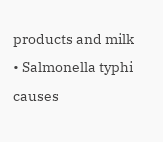products and milk
• Salmonella typhi causes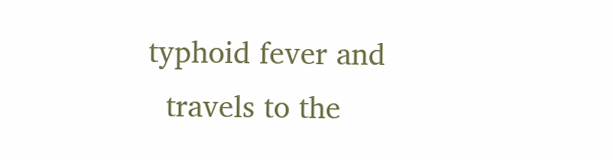typhoid fever and
  travels to the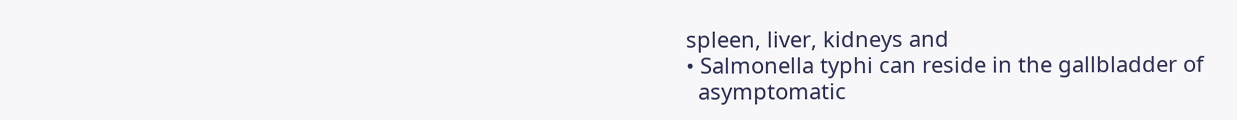spleen, liver, kidneys and
• Salmonella typhi can reside in the gallbladder of
  asymptomatic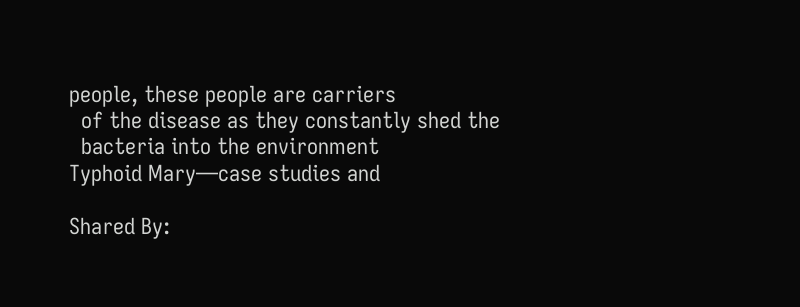people, these people are carriers
  of the disease as they constantly shed the
  bacteria into the environment
Typhoid Mary—case studies and

Shared By: